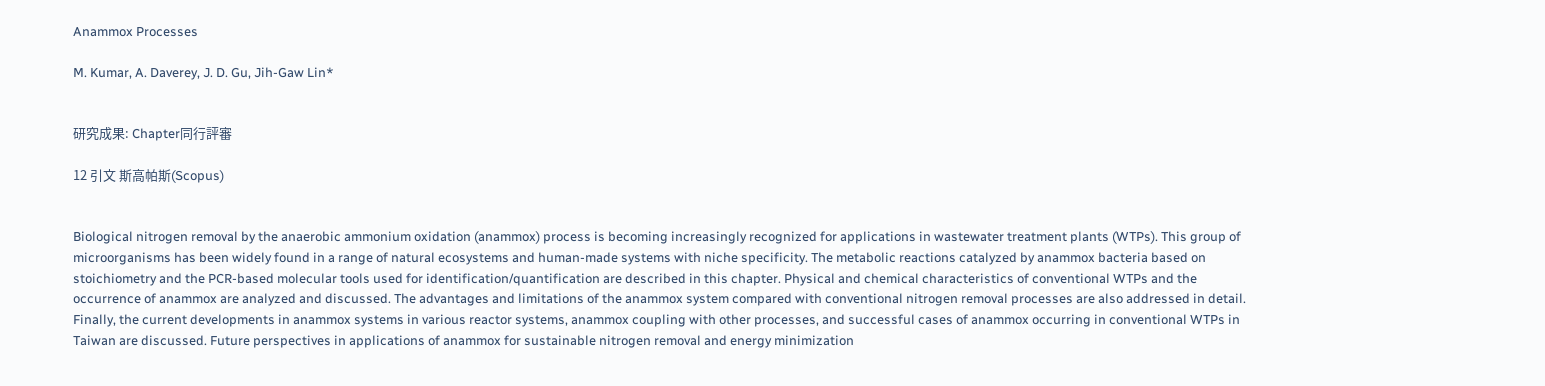Anammox Processes

M. Kumar, A. Daverey, J. D. Gu, Jih-Gaw Lin*


研究成果: Chapter同行評審

12 引文 斯高帕斯(Scopus)


Biological nitrogen removal by the anaerobic ammonium oxidation (anammox) process is becoming increasingly recognized for applications in wastewater treatment plants (WTPs). This group of microorganisms has been widely found in a range of natural ecosystems and human-made systems with niche specificity. The metabolic reactions catalyzed by anammox bacteria based on stoichiometry and the PCR-based molecular tools used for identification/quantification are described in this chapter. Physical and chemical characteristics of conventional WTPs and the occurrence of anammox are analyzed and discussed. The advantages and limitations of the anammox system compared with conventional nitrogen removal processes are also addressed in detail. Finally, the current developments in anammox systems in various reactor systems, anammox coupling with other processes, and successful cases of anammox occurring in conventional WTPs in Taiwan are discussed. Future perspectives in applications of anammox for sustainable nitrogen removal and energy minimization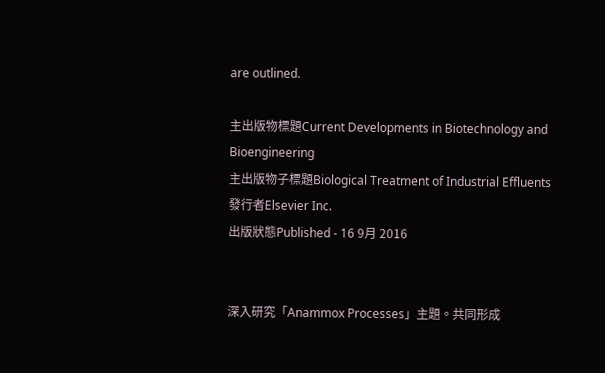are outlined.

主出版物標題Current Developments in Biotechnology and Bioengineering
主出版物子標題Biological Treatment of Industrial Effluents
發行者Elsevier Inc.
出版狀態Published - 16 9月 2016


深入研究「Anammox Processes」主題。共同形成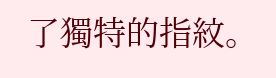了獨特的指紋。